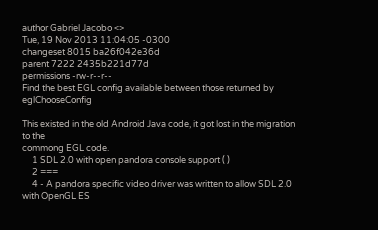author Gabriel Jacobo <>
Tue, 19 Nov 2013 11:04:05 -0300
changeset 8015 ba26f042e36d
parent 7222 2435b221d77d
permissions -rw-r--r--
Find the best EGL config available between those returned by eglChooseConfig

This existed in the old Android Java code, it got lost in the migration to the
commong EGL code.
     1 SDL 2.0 with open pandora console support ( )
     2 ===
     4 - A pandora specific video driver was written to allow SDL 2.0 with OpenGL ES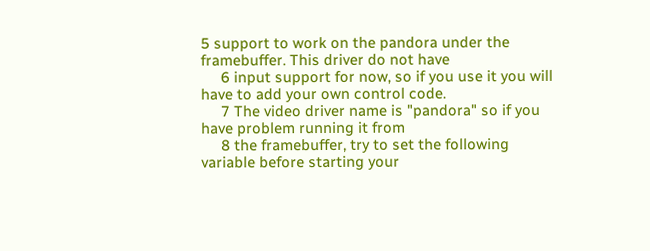5 support to work on the pandora under the framebuffer. This driver do not have
     6 input support for now, so if you use it you will have to add your own control code.
     7 The video driver name is "pandora" so if you have problem running it from
     8 the framebuffer, try to set the following variable before starting your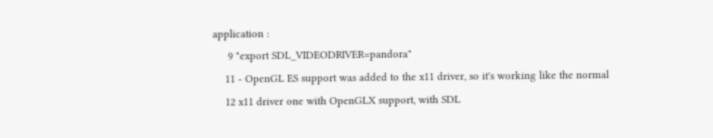application :
     9 "export SDL_VIDEODRIVER=pandora"
    11 - OpenGL ES support was added to the x11 driver, so it's working like the normal
    12 x11 driver one with OpenGLX support, with SDL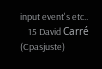input event's etc..
    15 David Carré (Cpasjuste)